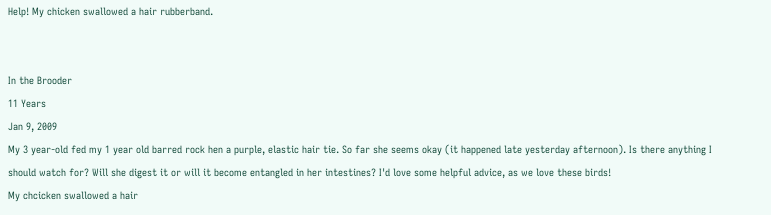Help! My chicken swallowed a hair rubberband.


In the Brooder
11 Years
Jan 9, 2009
My 3 year-old fed my 1 year old barred rock hen a purple, elastic hair tie. So far she seems okay (it happened late yesterday afternoon). Is there anything I should watch for? Will she digest it or will it become entangled in her intestines? I'd love some helpful advice, as we love these birds!
My chcicken swallowed a hair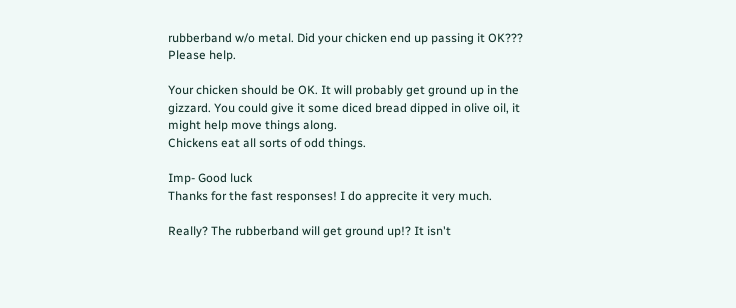rubberband w/o metal. Did your chicken end up passing it OK??? Please help.

Your chicken should be OK. It will probably get ground up in the gizzard. You could give it some diced bread dipped in olive oil, it might help move things along.
Chickens eat all sorts of odd things.

Imp- Good luck
Thanks for the fast responses! I do apprecite it very much.

Really? The rubberband will get ground up!? It isn't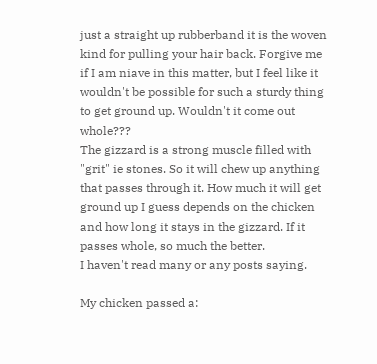just a straight up rubberband it is the woven kind for pulling your hair back. Forgive me if I am niave in this matter, but I feel like it wouldn't be possible for such a sturdy thing to get ground up. Wouldn't it come out whole???
The gizzard is a strong muscle filled with "grit" ie stones. So it will chew up anything that passes through it. How much it will get ground up I guess depends on the chicken and how long it stays in the gizzard. If it passes whole, so much the better.
I haven't read many or any posts saying.

My chicken passed a: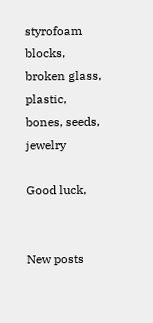styrofoam blocks,
broken glass, plastic,
bones, seeds, jewelry

Good luck,


New posts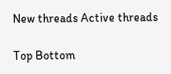New threads Active threads

Top Bottom